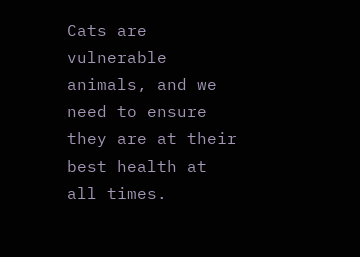Cats are vulnerable animals, and we need to ensure they are at their best health at all times.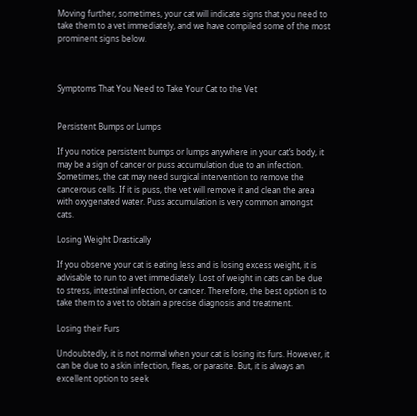Moving further, sometimes, your cat will indicate signs that you need to take them to a vet immediately, and we have compiled some of the most prominent signs below.



Symptoms That You Need to Take Your Cat to the Vet


Persistent Bumps or Lumps

If you notice persistent bumps or lumps anywhere in your cat’s body, it may be a sign of cancer or puss accumulation due to an infection. Sometimes, the cat may need surgical intervention to remove the cancerous cells. If it is puss, the vet will remove it and clean the area with oxygenated water. Puss accumulation is very common amongst cats.

Losing Weight Drastically

If you observe your cat is eating less and is losing excess weight, it is advisable to run to a vet immediately. Lost of weight in cats can be due to stress, intestinal infection, or cancer. Therefore, the best option is to take them to a vet to obtain a precise diagnosis and treatment.

Losing their Furs

Undoubtedly, it is not normal when your cat is losing its furs. However, it can be due to a skin infection, fleas, or parasite. But, it is always an excellent option to seek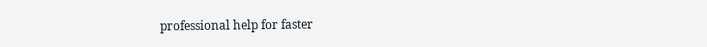professional help for faster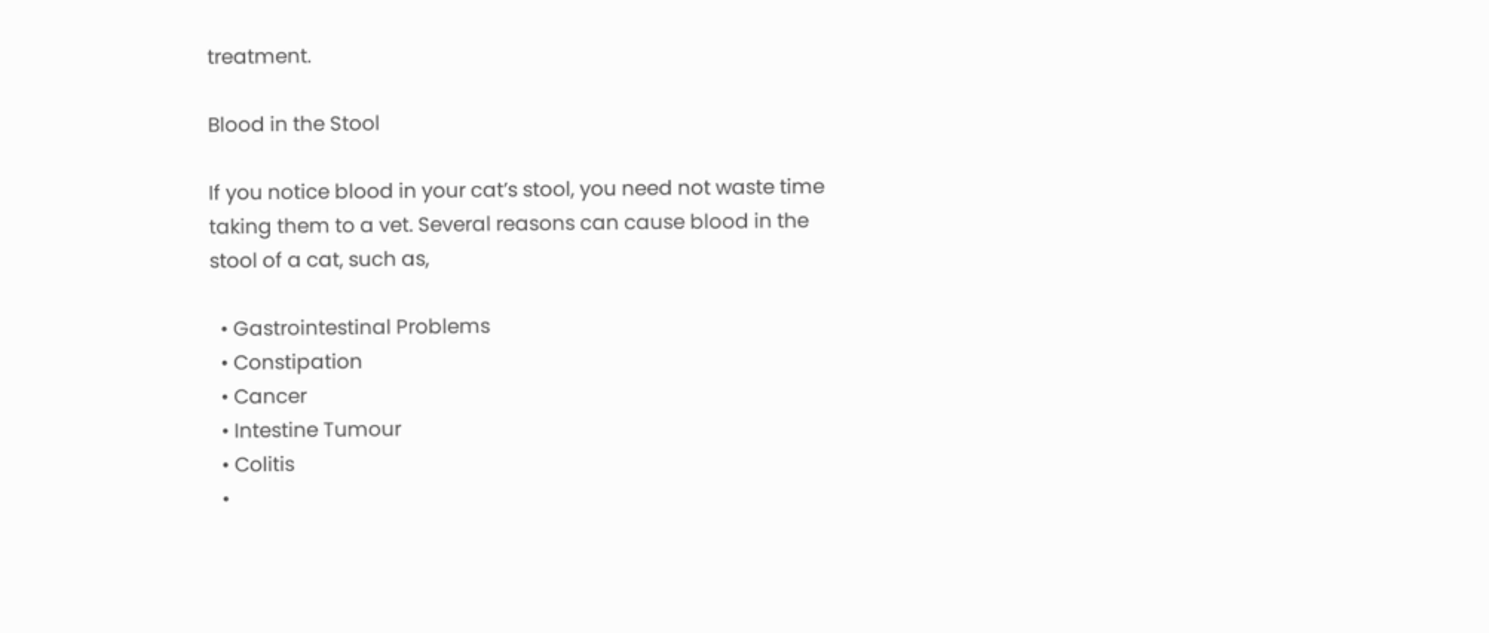treatment.

Blood in the Stool

If you notice blood in your cat’s stool, you need not waste time taking them to a vet. Several reasons can cause blood in the stool of a cat, such as,

  • Gastrointestinal Problems
  • Constipation
  • Cancer
  • Intestine Tumour
  • Colitis
  •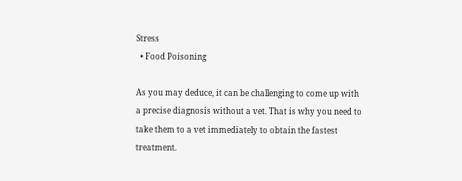Stress
  • Food Poisoning

As you may deduce, it can be challenging to come up with a precise diagnosis without a vet. That is why you need to take them to a vet immediately to obtain the fastest treatment.